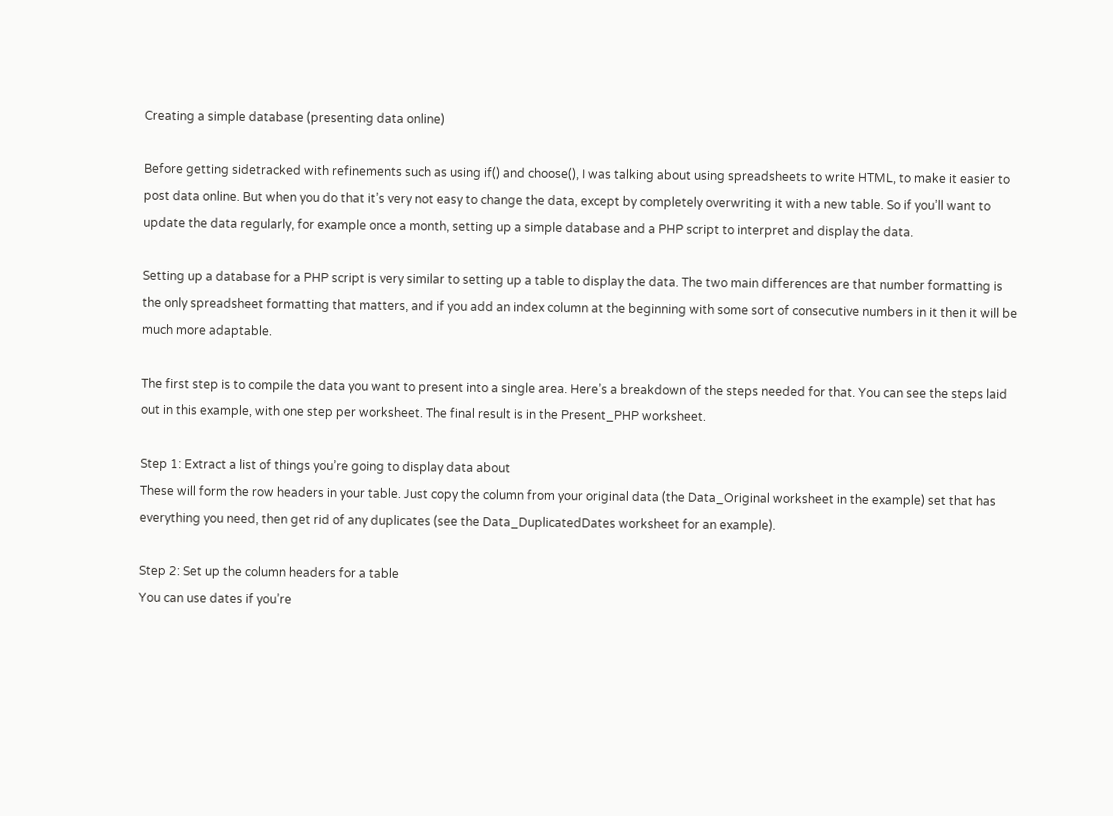Creating a simple database (presenting data online)

Before getting sidetracked with refinements such as using if() and choose(), I was talking about using spreadsheets to write HTML, to make it easier to post data online. But when you do that it’s very not easy to change the data, except by completely overwriting it with a new table. So if you’ll want to update the data regularly, for example once a month, setting up a simple database and a PHP script to interpret and display the data.

Setting up a database for a PHP script is very similar to setting up a table to display the data. The two main differences are that number formatting is the only spreadsheet formatting that matters, and if you add an index column at the beginning with some sort of consecutive numbers in it then it will be much more adaptable.

The first step is to compile the data you want to present into a single area. Here’s a breakdown of the steps needed for that. You can see the steps laid out in this example, with one step per worksheet. The final result is in the Present_PHP worksheet.

Step 1: Extract a list of things you’re going to display data about
These will form the row headers in your table. Just copy the column from your original data (the Data_Original worksheet in the example) set that has everything you need, then get rid of any duplicates (see the Data_DuplicatedDates worksheet for an example).

Step 2: Set up the column headers for a table
You can use dates if you’re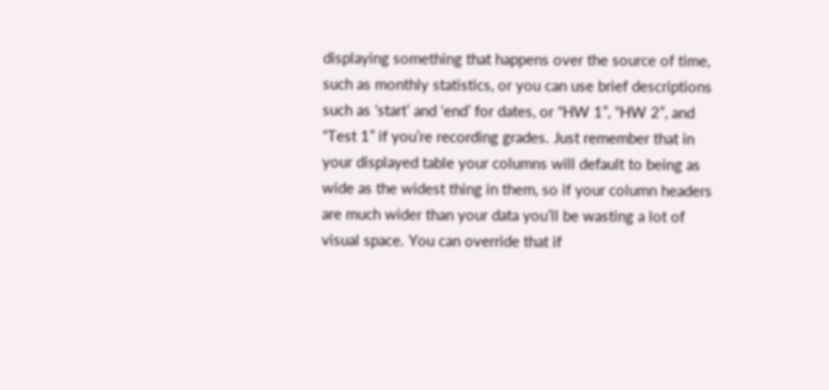displaying something that happens over the source of time, such as monthly statistics, or you can use brief descriptions such as ‘start’ and ‘end’ for dates, or “HW 1”, “HW 2”, and “Test 1” if you’re recording grades. Just remember that in your displayed table your columns will default to being as wide as the widest thing in them, so if your column headers are much wider than your data you’ll be wasting a lot of visual space. You can override that if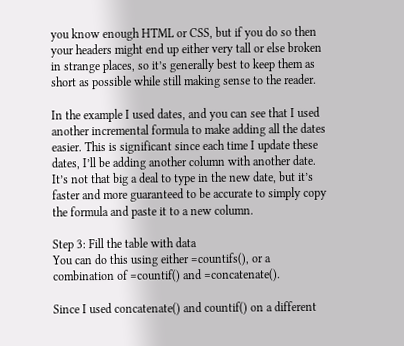you know enough HTML or CSS, but if you do so then your headers might end up either very tall or else broken in strange places, so it’s generally best to keep them as short as possible while still making sense to the reader.

In the example I used dates, and you can see that I used another incremental formula to make adding all the dates easier. This is significant since each time I update these dates, I’ll be adding another column with another date. It’s not that big a deal to type in the new date, but it’s faster and more guaranteed to be accurate to simply copy the formula and paste it to a new column.

Step 3: Fill the table with data
You can do this using either =countifs(), or a combination of =countif() and =concatenate().

Since I used concatenate() and countif() on a different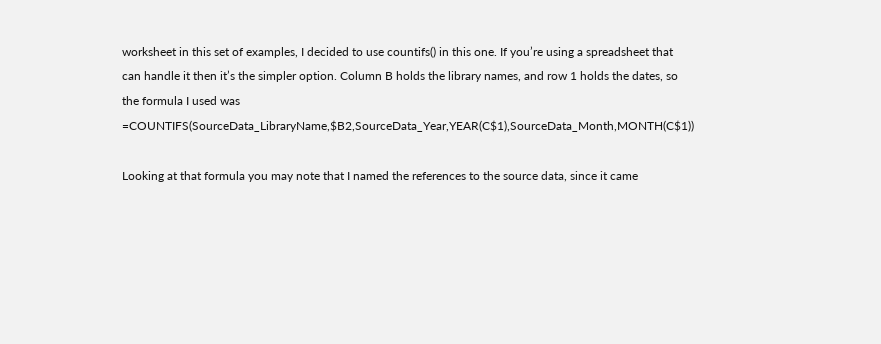worksheet in this set of examples, I decided to use countifs() in this one. If you’re using a spreadsheet that can handle it then it’s the simpler option. Column B holds the library names, and row 1 holds the dates, so the formula I used was =COUNTIFS(SourceData_LibraryName,$B2,SourceData_Year,YEAR(C$1),SourceData_Month,MONTH(C$1))

Looking at that formula you may note that I named the references to the source data, since it came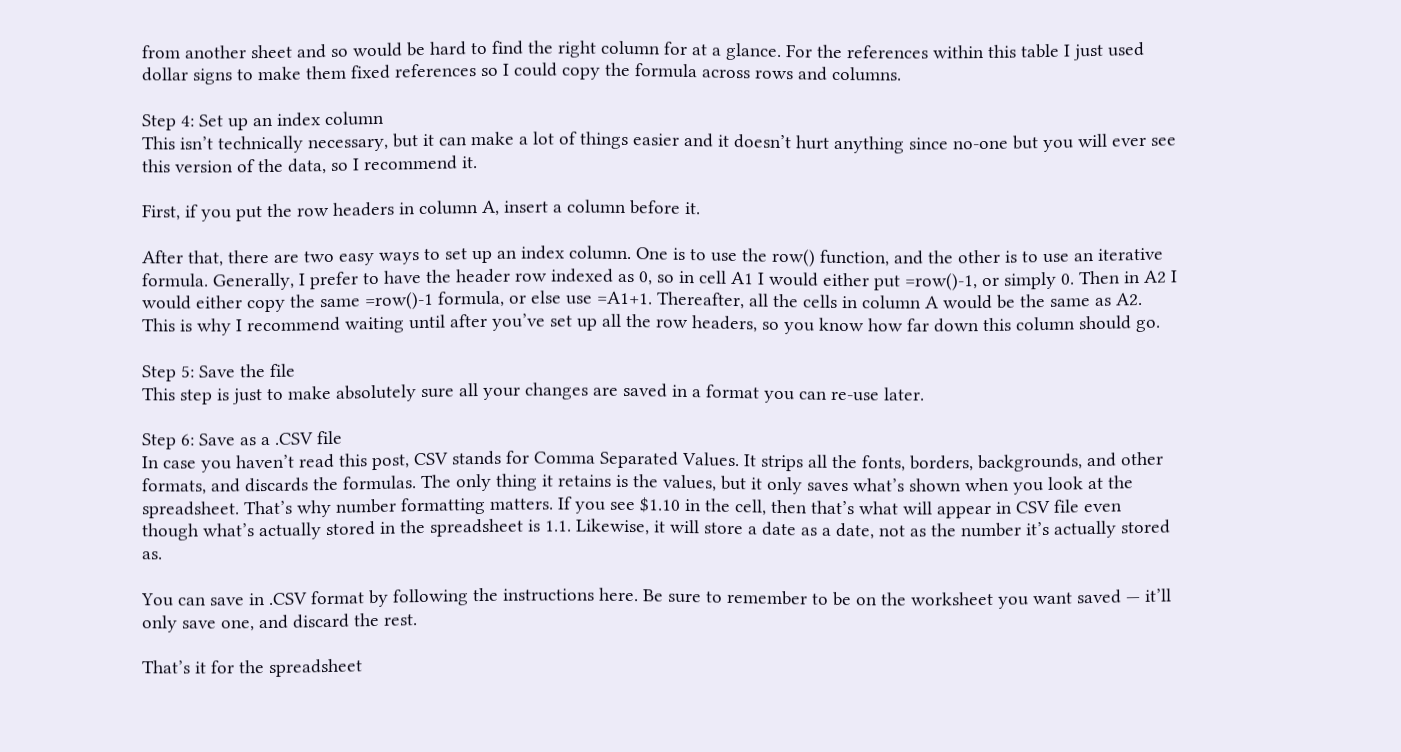from another sheet and so would be hard to find the right column for at a glance. For the references within this table I just used dollar signs to make them fixed references so I could copy the formula across rows and columns.

Step 4: Set up an index column
This isn’t technically necessary, but it can make a lot of things easier and it doesn’t hurt anything since no-one but you will ever see this version of the data, so I recommend it.

First, if you put the row headers in column A, insert a column before it.

After that, there are two easy ways to set up an index column. One is to use the row() function, and the other is to use an iterative formula. Generally, I prefer to have the header row indexed as 0, so in cell A1 I would either put =row()-1, or simply 0. Then in A2 I would either copy the same =row()-1 formula, or else use =A1+1. Thereafter, all the cells in column A would be the same as A2. This is why I recommend waiting until after you’ve set up all the row headers, so you know how far down this column should go.

Step 5: Save the file
This step is just to make absolutely sure all your changes are saved in a format you can re-use later.

Step 6: Save as a .CSV file
In case you haven’t read this post, CSV stands for Comma Separated Values. It strips all the fonts, borders, backgrounds, and other formats, and discards the formulas. The only thing it retains is the values, but it only saves what’s shown when you look at the spreadsheet. That’s why number formatting matters. If you see $1.10 in the cell, then that’s what will appear in CSV file even though what’s actually stored in the spreadsheet is 1.1. Likewise, it will store a date as a date, not as the number it’s actually stored as.

You can save in .CSV format by following the instructions here. Be sure to remember to be on the worksheet you want saved — it’ll only save one, and discard the rest.

That’s it for the spreadsheet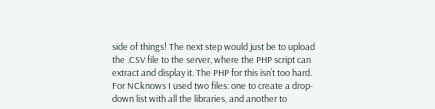side of things! The next step would just be to upload the .CSV file to the server, where the PHP script can extract and display it. The PHP for this isn’t too hard. For NCknows I used two files: one to create a drop-down list with all the libraries, and another to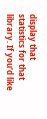display that statistics for that library. If you’d like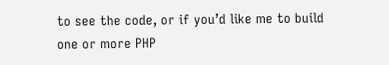to see the code, or if you’d like me to build one or more PHP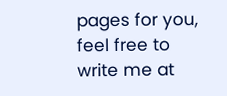pages for you, feel free to write me at